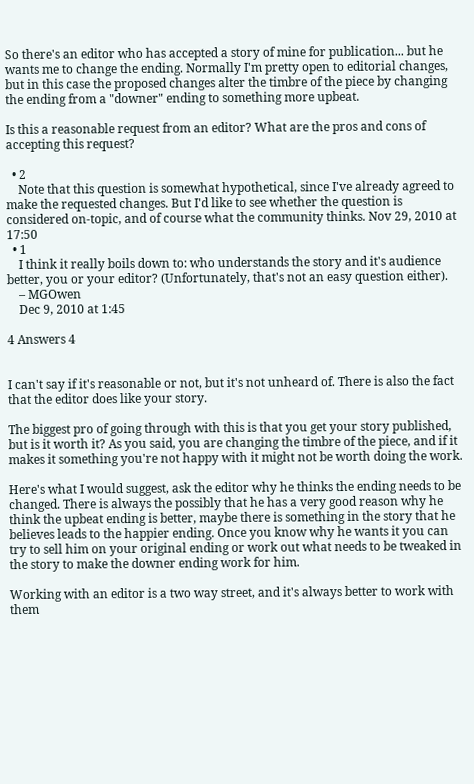So there's an editor who has accepted a story of mine for publication... but he wants me to change the ending. Normally I'm pretty open to editorial changes, but in this case the proposed changes alter the timbre of the piece by changing the ending from a "downer" ending to something more upbeat.

Is this a reasonable request from an editor? What are the pros and cons of accepting this request?

  • 2
    Note that this question is somewhat hypothetical, since I've already agreed to make the requested changes. But I'd like to see whether the question is considered on-topic, and of course what the community thinks. Nov 29, 2010 at 17:50
  • 1
    I think it really boils down to: who understands the story and it's audience better, you or your editor? (Unfortunately, that's not an easy question either).
    – MGOwen
    Dec 9, 2010 at 1:45

4 Answers 4


I can't say if it's reasonable or not, but it's not unheard of. There is also the fact that the editor does like your story.

The biggest pro of going through with this is that you get your story published, but is it worth it? As you said, you are changing the timbre of the piece, and if it makes it something you're not happy with it might not be worth doing the work.

Here's what I would suggest, ask the editor why he thinks the ending needs to be changed. There is always the possibly that he has a very good reason why he think the upbeat ending is better, maybe there is something in the story that he believes leads to the happier ending. Once you know why he wants it you can try to sell him on your original ending or work out what needs to be tweaked in the story to make the downer ending work for him.

Working with an editor is a two way street, and it's always better to work with them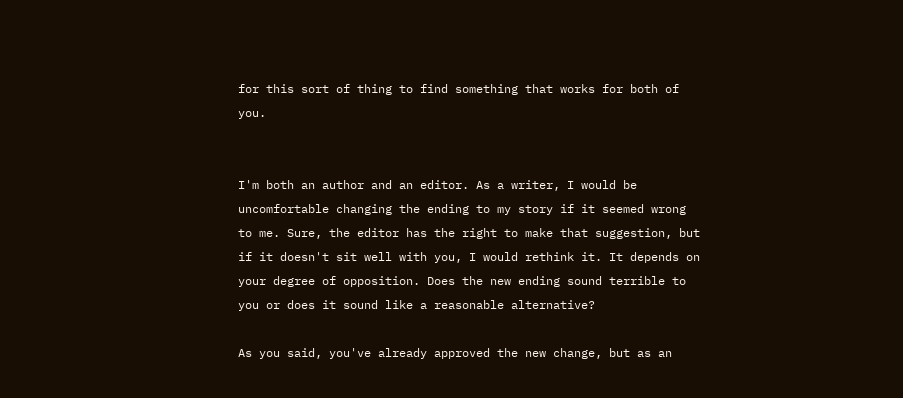for this sort of thing to find something that works for both of you.


I'm both an author and an editor. As a writer, I would be uncomfortable changing the ending to my story if it seemed wrong to me. Sure, the editor has the right to make that suggestion, but if it doesn't sit well with you, I would rethink it. It depends on your degree of opposition. Does the new ending sound terrible to you or does it sound like a reasonable alternative?

As you said, you've already approved the new change, but as an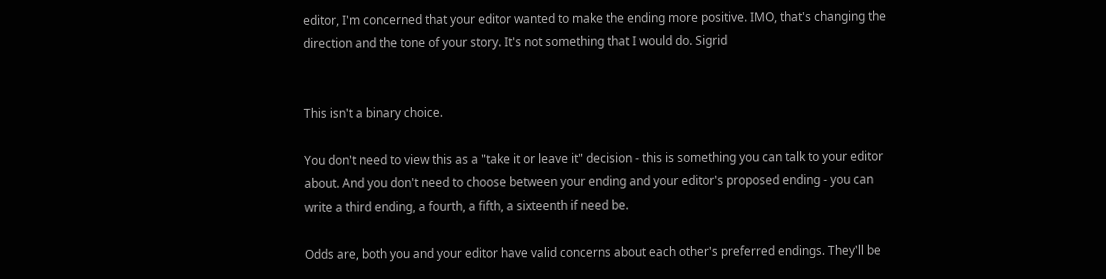editor, I'm concerned that your editor wanted to make the ending more positive. IMO, that's changing the direction and the tone of your story. It's not something that I would do. Sigrid


This isn't a binary choice.

You don't need to view this as a "take it or leave it" decision - this is something you can talk to your editor about. And you don't need to choose between your ending and your editor's proposed ending - you can write a third ending, a fourth, a fifth, a sixteenth if need be.

Odds are, both you and your editor have valid concerns about each other's preferred endings. They'll be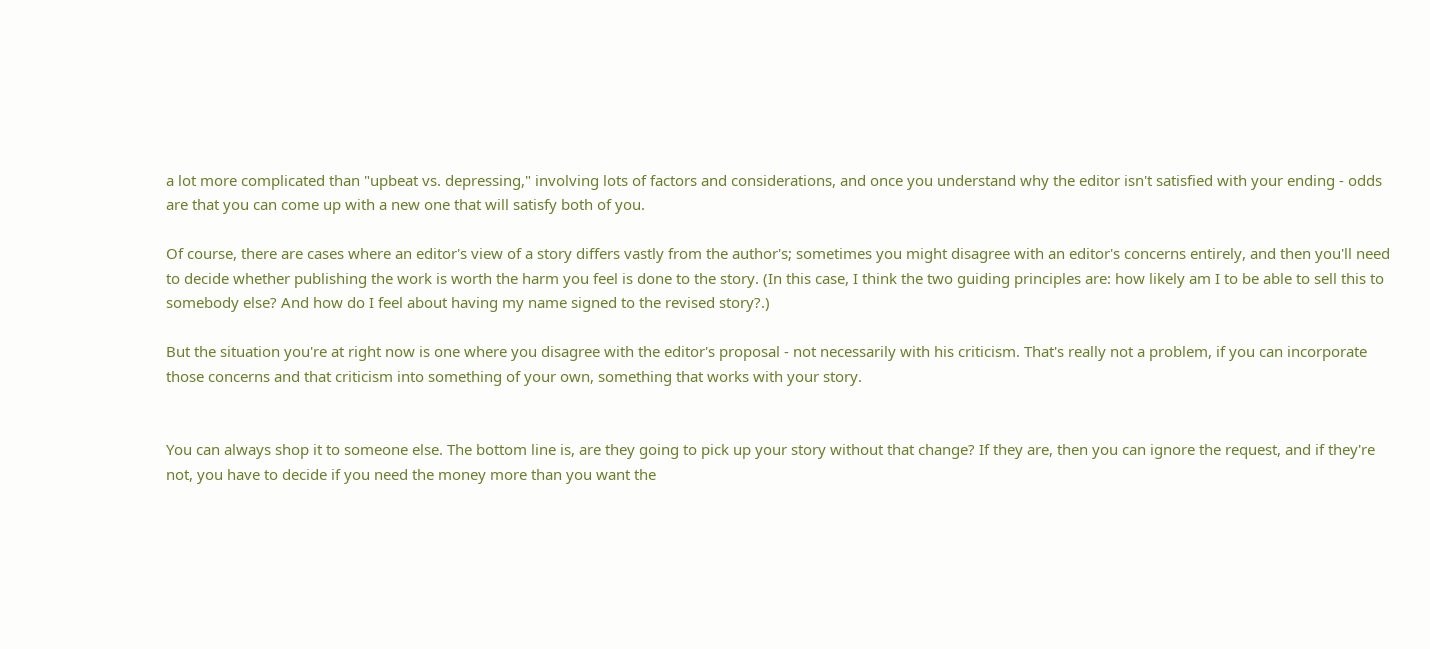a lot more complicated than "upbeat vs. depressing," involving lots of factors and considerations, and once you understand why the editor isn't satisfied with your ending - odds are that you can come up with a new one that will satisfy both of you.

Of course, there are cases where an editor's view of a story differs vastly from the author's; sometimes you might disagree with an editor's concerns entirely, and then you'll need to decide whether publishing the work is worth the harm you feel is done to the story. (In this case, I think the two guiding principles are: how likely am I to be able to sell this to somebody else? And how do I feel about having my name signed to the revised story?.)

But the situation you're at right now is one where you disagree with the editor's proposal - not necessarily with his criticism. That's really not a problem, if you can incorporate those concerns and that criticism into something of your own, something that works with your story.


You can always shop it to someone else. The bottom line is, are they going to pick up your story without that change? If they are, then you can ignore the request, and if they're not, you have to decide if you need the money more than you want the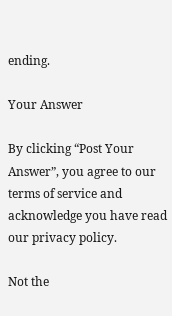ending.

Your Answer

By clicking “Post Your Answer”, you agree to our terms of service and acknowledge you have read our privacy policy.

Not the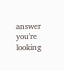answer you're looking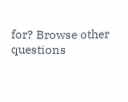for? Browse other questions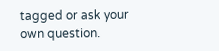tagged or ask your own question.